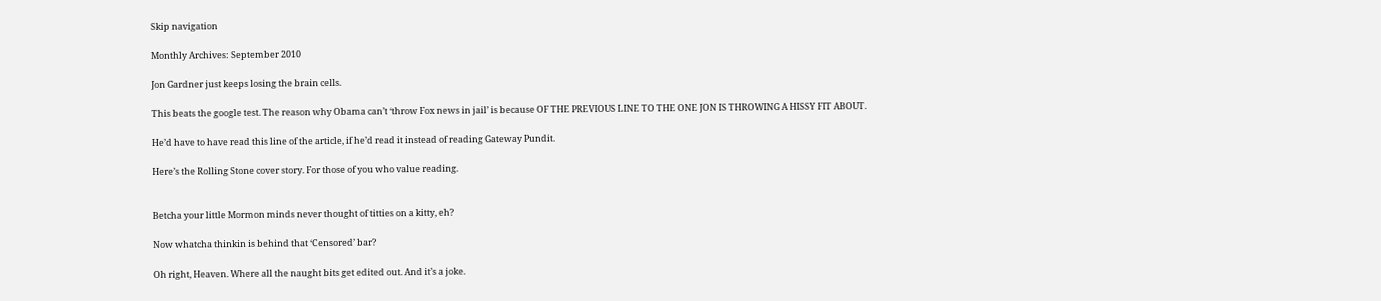Skip navigation

Monthly Archives: September 2010

Jon Gardner just keeps losing the brain cells.

This beats the google test. The reason why Obama can’t ‘throw Fox news in jail’ is because OF THE PREVIOUS LINE TO THE ONE JON IS THROWING A HISSY FIT ABOUT.

He’d have to have read this line of the article, if he’d read it instead of reading Gateway Pundit.

Here’s the Rolling Stone cover story. For those of you who value reading.


Betcha your little Mormon minds never thought of titties on a kitty, eh?

Now whatcha thinkin is behind that ‘Censored’ bar?

Oh right, Heaven. Where all the naught bits get edited out. And it’s a joke.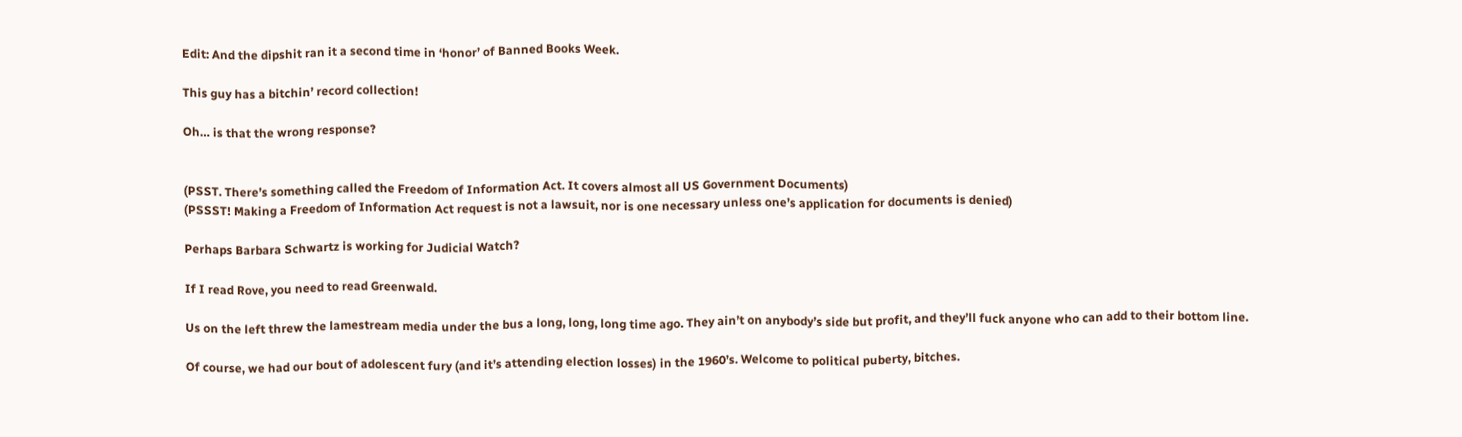Edit: And the dipshit ran it a second time in ‘honor’ of Banned Books Week.

This guy has a bitchin’ record collection!

Oh… is that the wrong response?


(PSST. There’s something called the Freedom of Information Act. It covers almost all US Government Documents)
(PSSST! Making a Freedom of Information Act request is not a lawsuit, nor is one necessary unless one’s application for documents is denied)

Perhaps Barbara Schwartz is working for Judicial Watch?

If I read Rove, you need to read Greenwald.

Us on the left threw the lamestream media under the bus a long, long, long time ago. They ain’t on anybody’s side but profit, and they’ll fuck anyone who can add to their bottom line.

Of course, we had our bout of adolescent fury (and it’s attending election losses) in the 1960’s. Welcome to political puberty, bitches.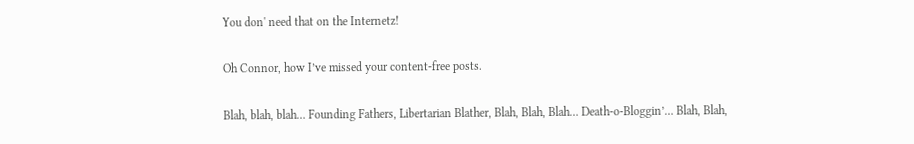You don' need that on the Internetz!

Oh Connor, how I’ve missed your content-free posts.

Blah, blah, blah… Founding Fathers, Libertarian Blather, Blah, Blah, Blah… Death-o-Bloggin’… Blah, Blah,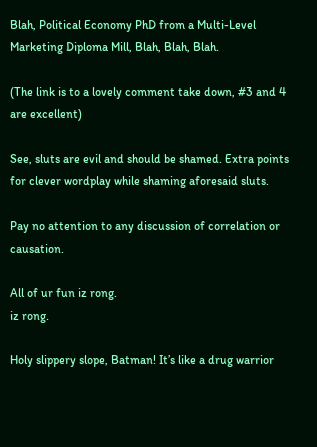Blah, Political Economy PhD from a Multi-Level Marketing Diploma Mill, Blah, Blah, Blah.

(The link is to a lovely comment take down, #3 and 4 are excellent)

See, sluts are evil and should be shamed. Extra points for clever wordplay while shaming aforesaid sluts.

Pay no attention to any discussion of correlation or causation.

All of ur fun iz rong.
iz rong.

Holy slippery slope, Batman! It’s like a drug warrior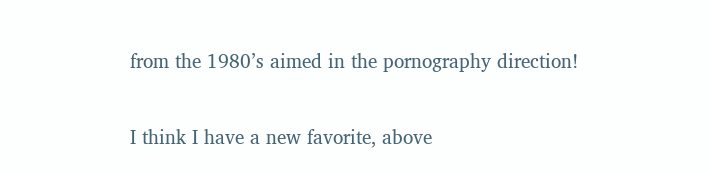from the 1980’s aimed in the pornography direction!

I think I have a new favorite, above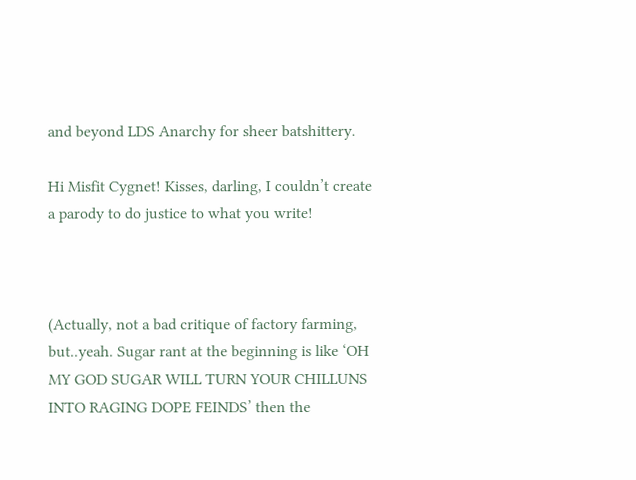and beyond LDS Anarchy for sheer batshittery.

Hi Misfit Cygnet! Kisses, darling, I couldn’t create a parody to do justice to what you write!



(Actually, not a bad critique of factory farming, but..yeah. Sugar rant at the beginning is like ‘OH MY GOD SUGAR WILL TURN YOUR CHILLUNS INTO RAGING DOPE FEINDS’ then the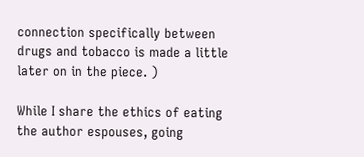connection specifically between drugs and tobacco is made a little later on in the piece. )

While I share the ethics of eating the author espouses, going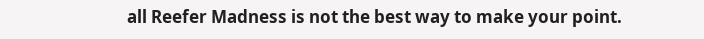all Reefer Madness is not the best way to make your point.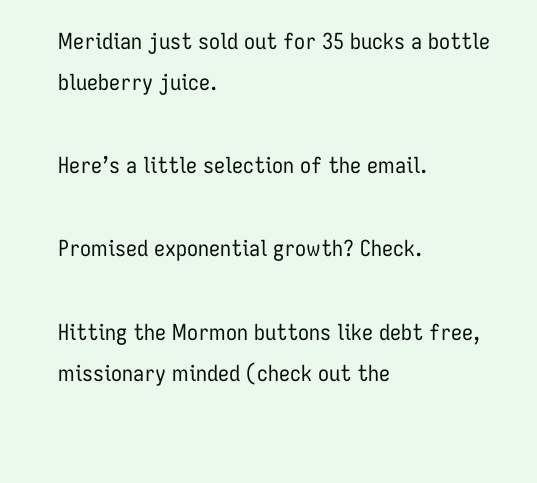Meridian just sold out for 35 bucks a bottle blueberry juice.

Here’s a little selection of the email.

Promised exponential growth? Check.

Hitting the Mormon buttons like debt free, missionary minded (check out the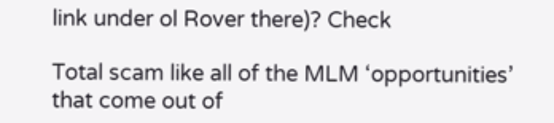link under ol Rover there)? Check

Total scam like all of the MLM ‘opportunities’ that come out of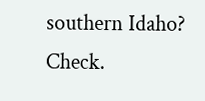southern Idaho? Check.